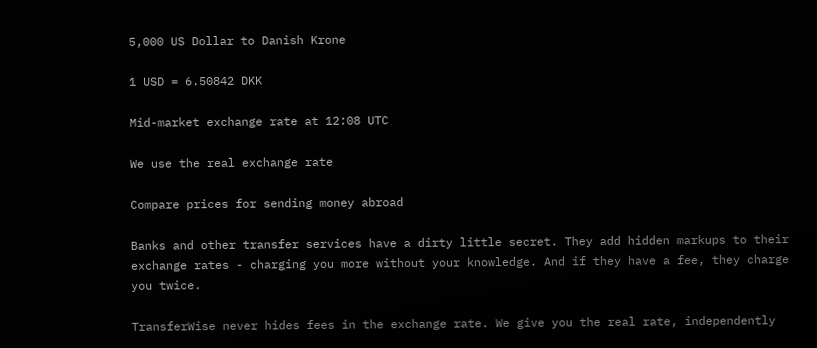5,000 US Dollar to Danish Krone

1 USD = 6.50842 DKK

Mid-market exchange rate at 12:08 UTC

We use the real exchange rate

Compare prices for sending money abroad

Banks and other transfer services have a dirty little secret. They add hidden markups to their exchange rates - charging you more without your knowledge. And if they have a fee, they charge you twice.

TransferWise never hides fees in the exchange rate. We give you the real rate, independently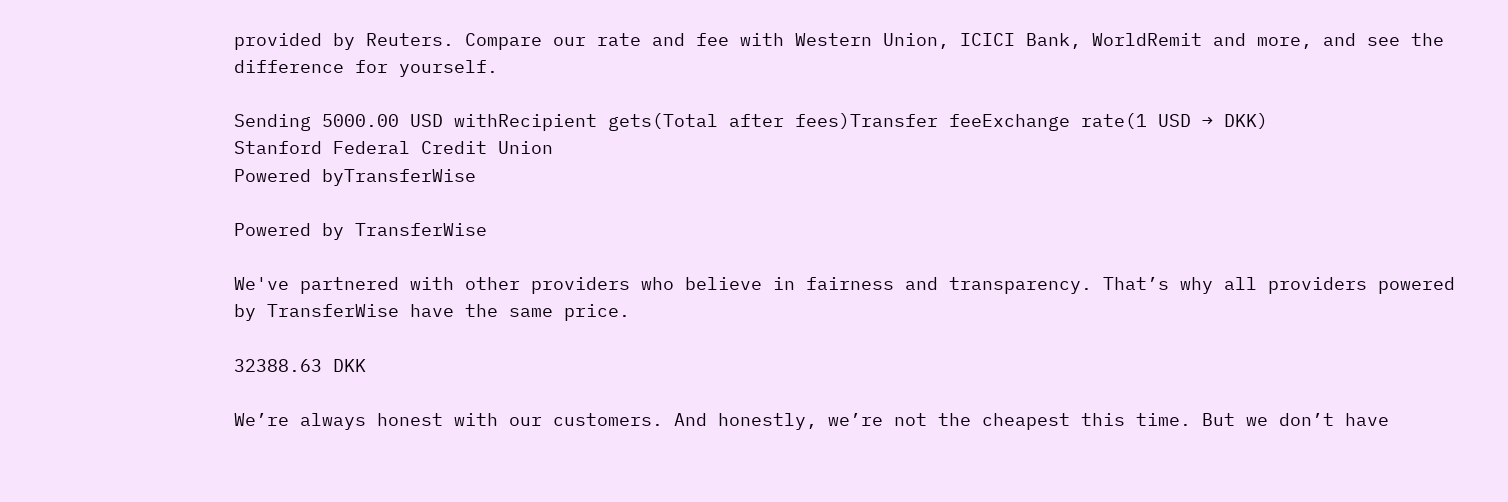provided by Reuters. Compare our rate and fee with Western Union, ICICI Bank, WorldRemit and more, and see the difference for yourself.

Sending 5000.00 USD withRecipient gets(Total after fees)Transfer feeExchange rate(1 USD → DKK)
Stanford Federal Credit Union
Powered byTransferWise

Powered by TransferWise

We've partnered with other providers who believe in fairness and transparency. That’s why all providers powered by TransferWise have the same price.

32388.63 DKK

We’re always honest with our customers. And honestly, we’re not the cheapest this time. But we don’t have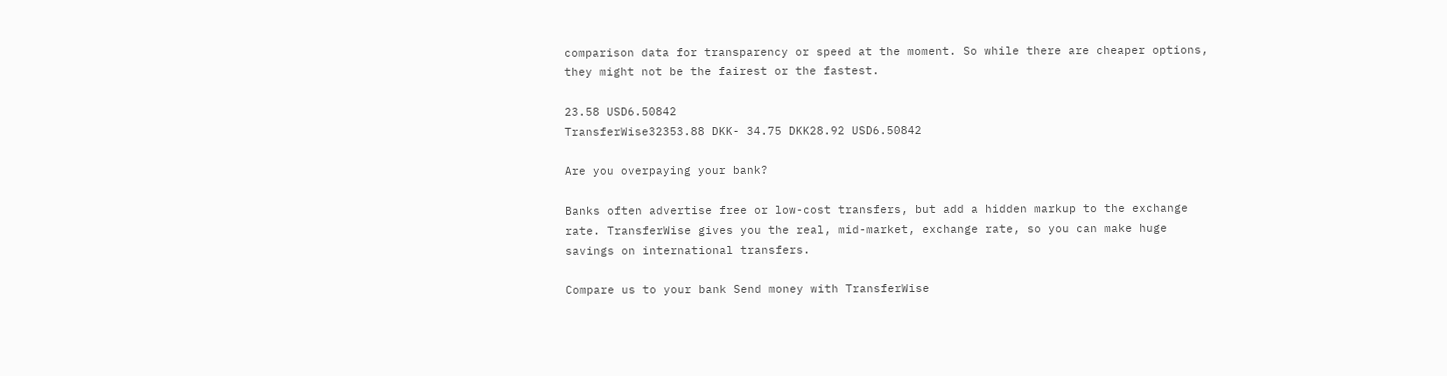comparison data for transparency or speed at the moment. So while there are cheaper options, they might not be the fairest or the fastest.

23.58 USD6.50842
TransferWise32353.88 DKK- 34.75 DKK28.92 USD6.50842

Are you overpaying your bank?

Banks often advertise free or low-cost transfers, but add a hidden markup to the exchange rate. TransferWise gives you the real, mid-market, exchange rate, so you can make huge savings on international transfers.

Compare us to your bank Send money with TransferWise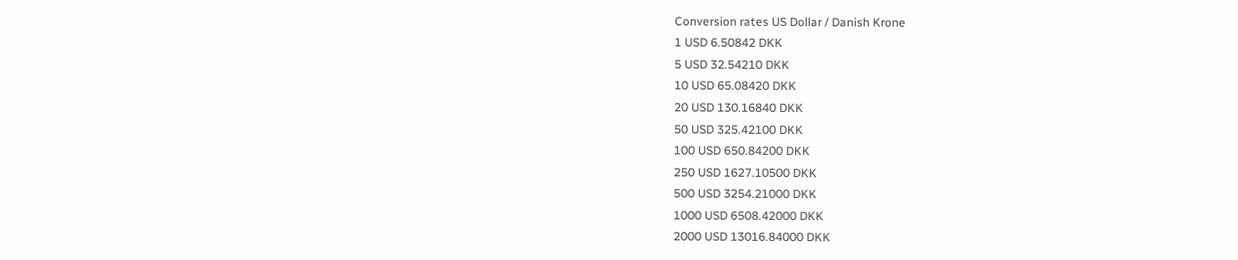Conversion rates US Dollar / Danish Krone
1 USD 6.50842 DKK
5 USD 32.54210 DKK
10 USD 65.08420 DKK
20 USD 130.16840 DKK
50 USD 325.42100 DKK
100 USD 650.84200 DKK
250 USD 1627.10500 DKK
500 USD 3254.21000 DKK
1000 USD 6508.42000 DKK
2000 USD 13016.84000 DKK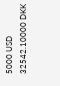5000 USD 32542.10000 DKK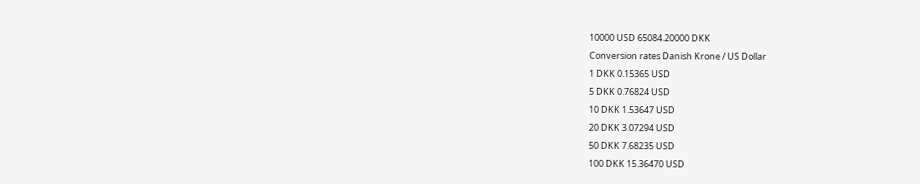10000 USD 65084.20000 DKK
Conversion rates Danish Krone / US Dollar
1 DKK 0.15365 USD
5 DKK 0.76824 USD
10 DKK 1.53647 USD
20 DKK 3.07294 USD
50 DKK 7.68235 USD
100 DKK 15.36470 USD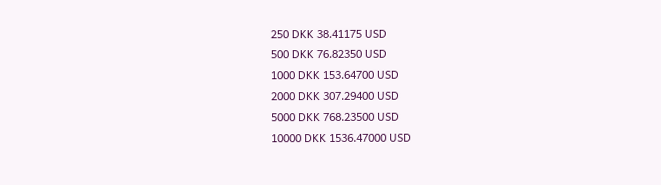250 DKK 38.41175 USD
500 DKK 76.82350 USD
1000 DKK 153.64700 USD
2000 DKK 307.29400 USD
5000 DKK 768.23500 USD
10000 DKK 1536.47000 USD